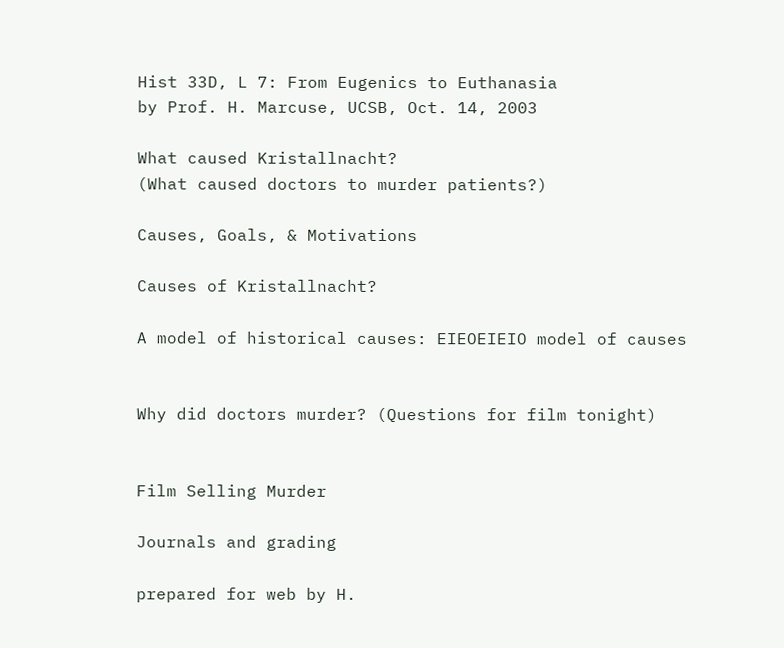Hist 33D, L 7: From Eugenics to Euthanasia
by Prof. H. Marcuse, UCSB, Oct. 14, 2003

What caused Kristallnacht?
(What caused doctors to murder patients?)

Causes, Goals, & Motivations

Causes of Kristallnacht?

A model of historical causes: EIEOEIEIO model of causes


Why did doctors murder? (Questions for film tonight)


Film Selling Murder

Journals and grading

prepared for web by H.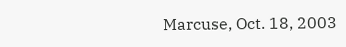Marcuse, Oct. 18, 2003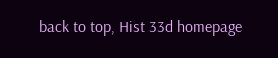back to top, Hist 33d homepage